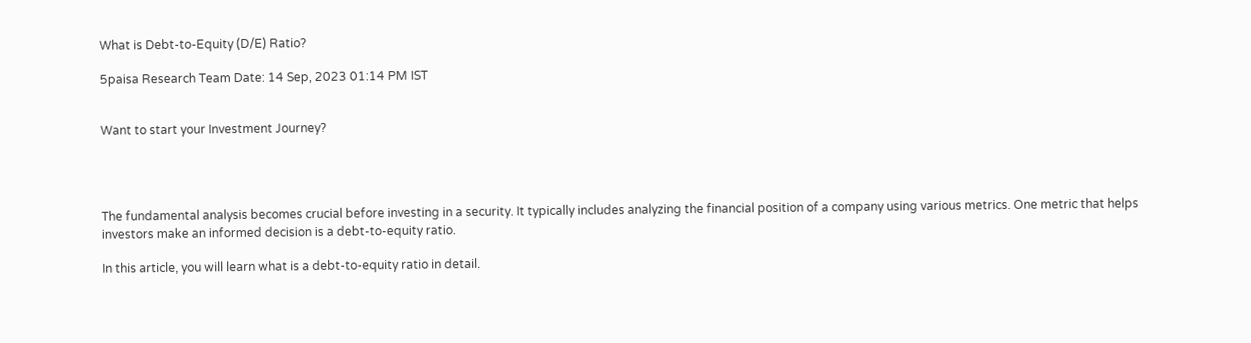What is Debt-to-Equity (D/E) Ratio?

5paisa Research Team Date: 14 Sep, 2023 01:14 PM IST


Want to start your Investment Journey?




The fundamental analysis becomes crucial before investing in a security. It typically includes analyzing the financial position of a company using various metrics. One metric that helps investors make an informed decision is a debt-to-equity ratio.

In this article, you will learn what is a debt-to-equity ratio in detail.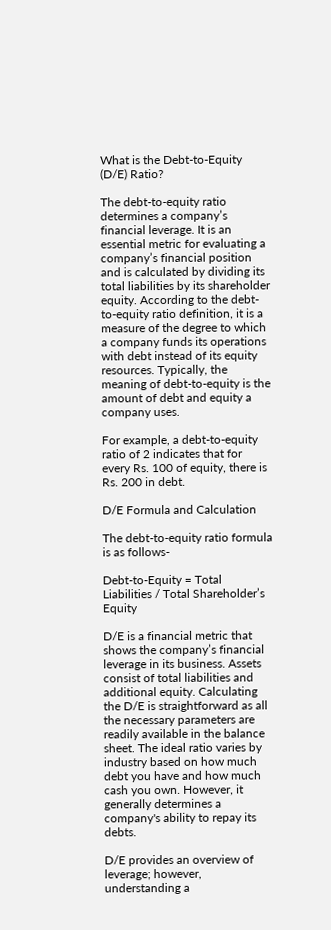What is the Debt-to-Equity (D/E) Ratio?

The debt-to-equity ratio determines a company’s financial leverage. It is an essential metric for evaluating a company’s financial position and is calculated by dividing its total liabilities by its shareholder equity. According to the debt-to-equity ratio definition, it is a measure of the degree to which a company funds its operations with debt instead of its equity resources. Typically, the meaning of debt-to-equity is the amount of debt and equity a company uses.

For example, a debt-to-equity ratio of 2 indicates that for every Rs. 100 of equity, there is Rs. 200 in debt.

D/E Formula and Calculation

The debt-to-equity ratio formula is as follows-

Debt-to-Equity = Total Liabilities / Total Shareholder’s Equity

D/E is a financial metric that shows the company’s financial leverage in its business. Assets consist of total liabilities and additional equity. Calculating the D/E is straightforward as all the necessary parameters are readily available in the balance sheet. The ideal ratio varies by industry based on how much debt you have and how much cash you own. However, it generally determines a company's ability to repay its debts.

D/E provides an overview of leverage; however, understanding a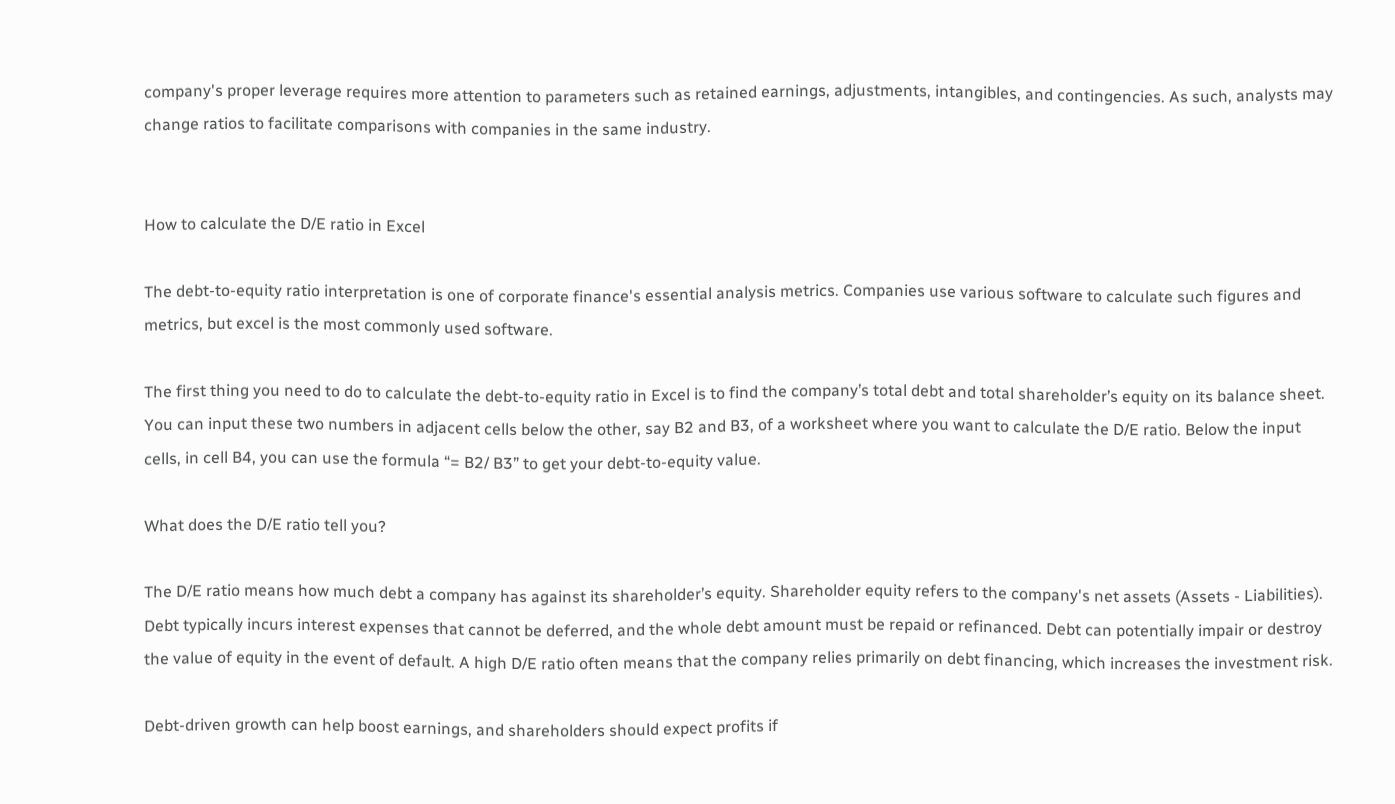company's proper leverage requires more attention to parameters such as retained earnings, adjustments, intangibles, and contingencies. As such, analysts may change ratios to facilitate comparisons with companies in the same industry.


How to calculate the D/E ratio in Excel

The debt-to-equity ratio interpretation is one of corporate finance's essential analysis metrics. Companies use various software to calculate such figures and metrics, but excel is the most commonly used software.

The first thing you need to do to calculate the debt-to-equity ratio in Excel is to find the company’s total debt and total shareholder’s equity on its balance sheet. You can input these two numbers in adjacent cells below the other, say B2 and B3, of a worksheet where you want to calculate the D/E ratio. Below the input cells, in cell B4, you can use the formula “= B2/ B3” to get your debt-to-equity value.

What does the D/E ratio tell you?

The D/E ratio means how much debt a company has against its shareholder’s equity. Shareholder equity refers to the company's net assets (Assets - Liabilities). Debt typically incurs interest expenses that cannot be deferred, and the whole debt amount must be repaid or refinanced. Debt can potentially impair or destroy the value of equity in the event of default. A high D/E ratio often means that the company relies primarily on debt financing, which increases the investment risk.

Debt-driven growth can help boost earnings, and shareholders should expect profits if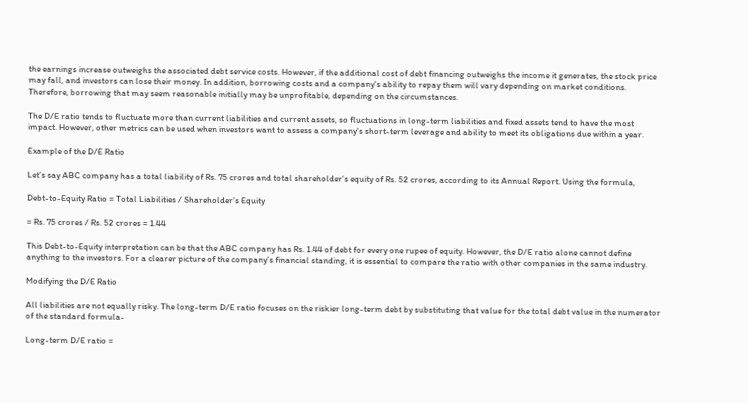the earnings increase outweighs the associated debt service costs. However, if the additional cost of debt financing outweighs the income it generates, the stock price may fall, and investors can lose their money. In addition, borrowing costs and a company's ability to repay them will vary depending on market conditions. Therefore, borrowing that may seem reasonable initially may be unprofitable, depending on the circumstances.

The D/E ratio tends to fluctuate more than current liabilities and current assets, so fluctuations in long-term liabilities and fixed assets tend to have the most impact. However, other metrics can be used when investors want to assess a company's short-term leverage and ability to meet its obligations due within a year.

Example of the D/E Ratio

Let’s say ABC company has a total liability of Rs. 75 crores and total shareholder’s equity of Rs. 52 crores, according to its Annual Report. Using the formula,

Debt-to-Equity Ratio = Total Liabilities / Shareholder’s Equity

= Rs. 75 crores / Rs. 52 crores = 1.44

This Debt-to-Equity interpretation can be that the ABC company has Rs. 1.44 of debt for every one rupee of equity. However, the D/E ratio alone cannot define anything to the investors. For a clearer picture of the company’s financial standing, it is essential to compare the ratio with other companies in the same industry.

Modifying the D/E Ratio

All liabilities are not equally risky. The long-term D/E ratio focuses on the riskier long-term debt by substituting that value for the total debt value in the numerator of the standard formula-

Long-term D/E ratio =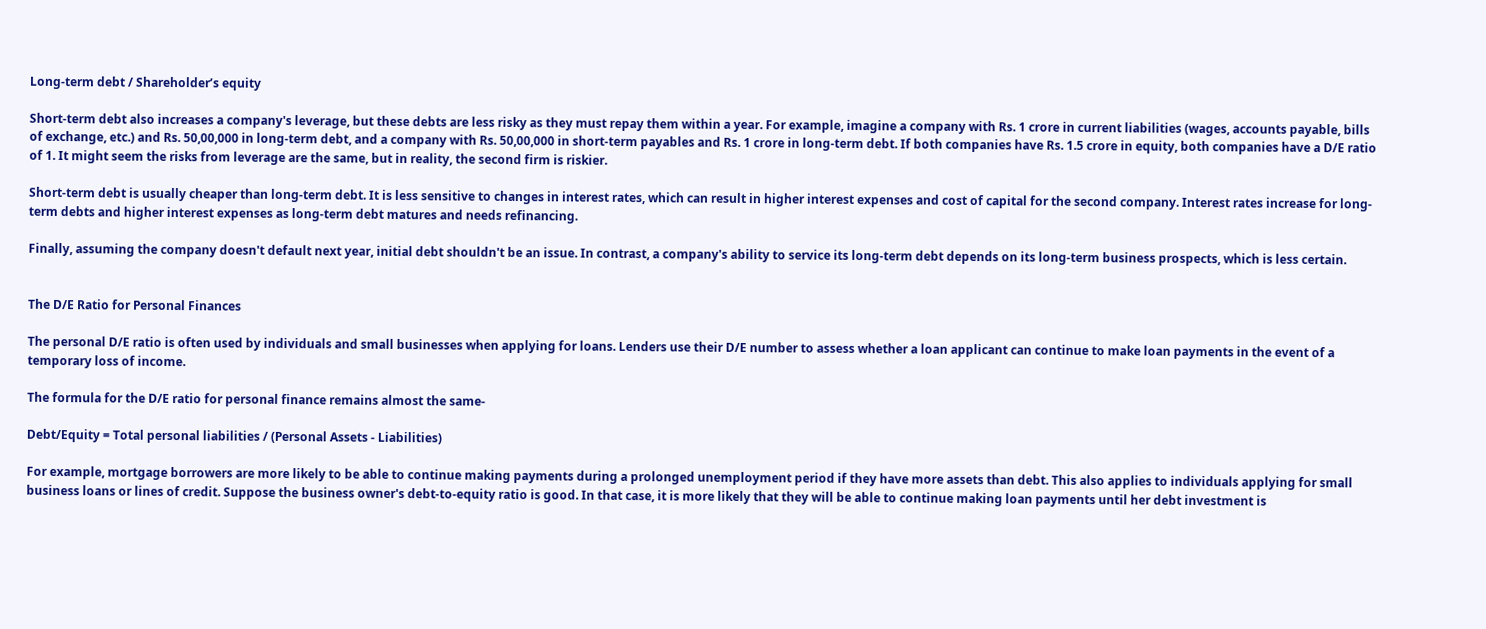Long-term debt / Shareholder’s equity

Short-term debt also increases a company's leverage, but these debts are less risky as they must repay them within a year. For example, imagine a company with Rs. 1 crore in current liabilities (wages, accounts payable, bills of exchange, etc.) and Rs. 50,00,000 in long-term debt, and a company with Rs. 50,00,000 in short-term payables and Rs. 1 crore in long-term debt. If both companies have Rs. 1.5 crore in equity, both companies have a D/E ratio of 1. It might seem the risks from leverage are the same, but in reality, the second firm is riskier.

Short-term debt is usually cheaper than long-term debt. It is less sensitive to changes in interest rates, which can result in higher interest expenses and cost of capital for the second company. Interest rates increase for long-term debts and higher interest expenses as long-term debt matures and needs refinancing.

Finally, assuming the company doesn't default next year, initial debt shouldn't be an issue. In contrast, a company's ability to service its long-term debt depends on its long-term business prospects, which is less certain.


The D/E Ratio for Personal Finances

The personal D/E ratio is often used by individuals and small businesses when applying for loans. Lenders use their D/E number to assess whether a loan applicant can continue to make loan payments in the event of a temporary loss of income.

The formula for the D/E ratio for personal finance remains almost the same-

Debt/Equity = Total personal liabilities / (Personal Assets - Liabilities)

For example, mortgage borrowers are more likely to be able to continue making payments during a prolonged unemployment period if they have more assets than debt. This also applies to individuals applying for small business loans or lines of credit. Suppose the business owner's debt-to-equity ratio is good. In that case, it is more likely that they will be able to continue making loan payments until her debt investment is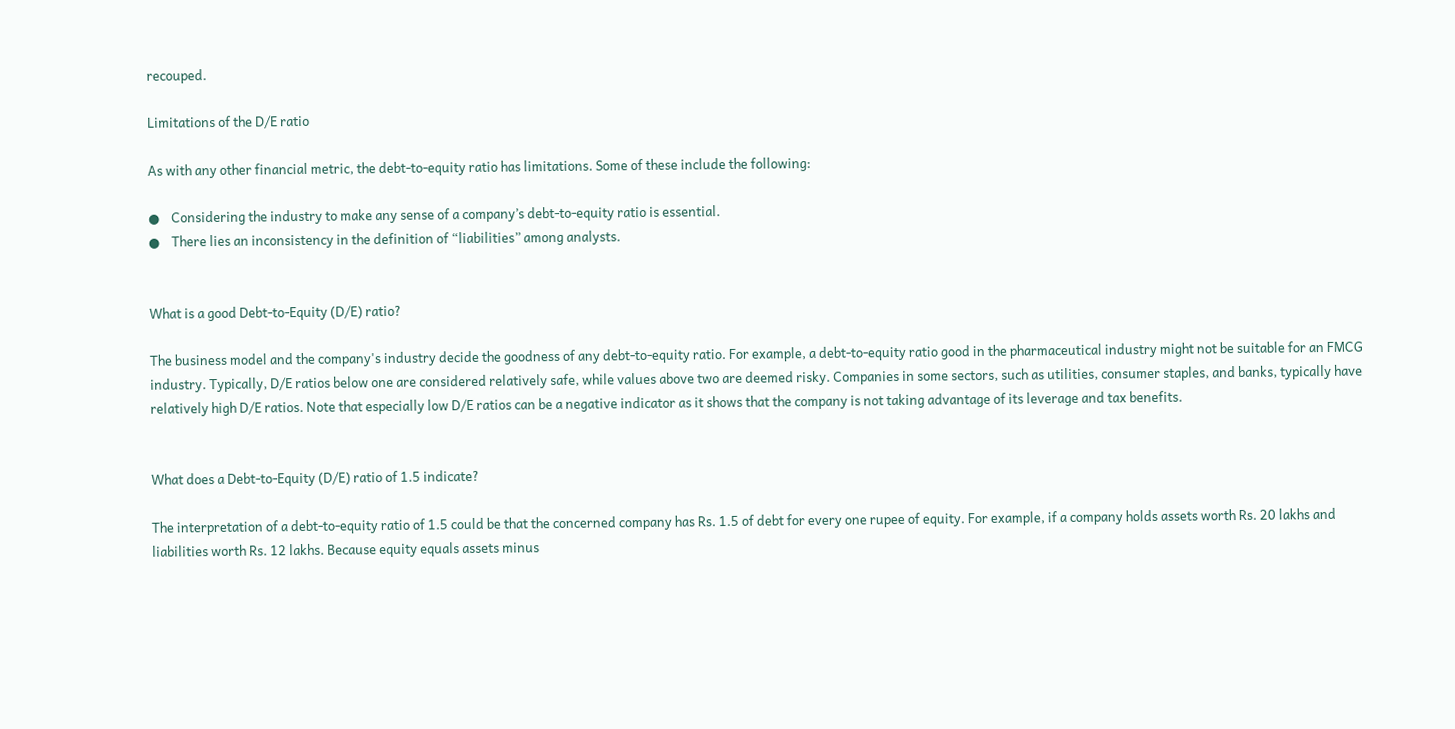recouped.

Limitations of the D/E ratio

As with any other financial metric, the debt-to-equity ratio has limitations. Some of these include the following:

●    Considering the industry to make any sense of a company’s debt-to-equity ratio is essential.
●    There lies an inconsistency in the definition of “liabilities” among analysts.


What is a good Debt-to-Equity (D/E) ratio?

The business model and the company's industry decide the goodness of any debt-to-equity ratio. For example, a debt-to-equity ratio good in the pharmaceutical industry might not be suitable for an FMCG industry. Typically, D/E ratios below one are considered relatively safe, while values above two are deemed risky. Companies in some sectors, such as utilities, consumer staples, and banks, typically have relatively high D/E ratios. Note that especially low D/E ratios can be a negative indicator as it shows that the company is not taking advantage of its leverage and tax benefits.


What does a Debt-to-Equity (D/E) ratio of 1.5 indicate?

The interpretation of a debt-to-equity ratio of 1.5 could be that the concerned company has Rs. 1.5 of debt for every one rupee of equity. For example, if a company holds assets worth Rs. 20 lakhs and liabilities worth Rs. 12 lakhs. Because equity equals assets minus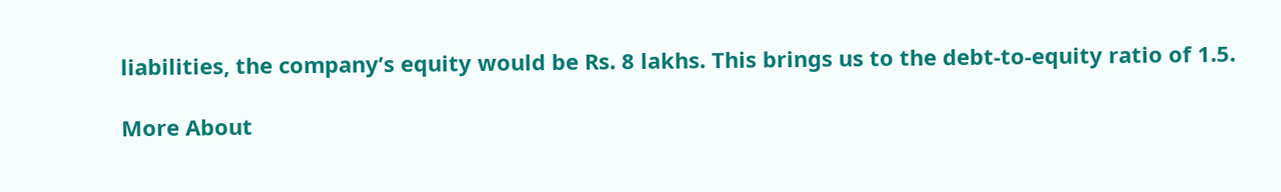liabilities, the company’s equity would be Rs. 8 lakhs. This brings us to the debt-to-equity ratio of 1.5.

More About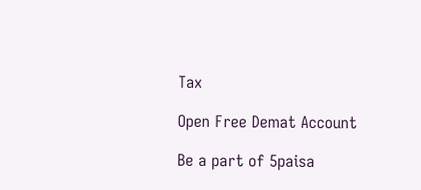Tax

Open Free Demat Account

Be a part of 5paisa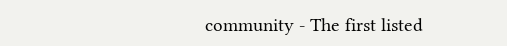community - The first listed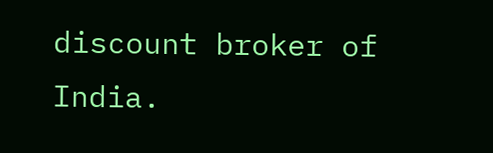discount broker of India.